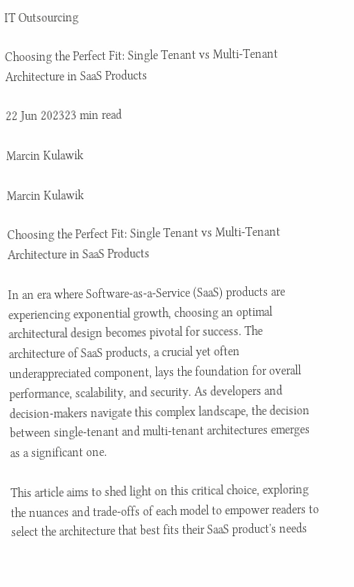IT Outsourcing

Choosing the Perfect Fit: Single Tenant vs Multi-Tenant Architecture in SaaS Products

22 Jun 202323 min read

Marcin Kulawik

Marcin Kulawik

Choosing the Perfect Fit: Single Tenant vs Multi-Tenant Architecture in SaaS Products

In an era where Software-as-a-Service (SaaS) products are experiencing exponential growth, choosing an optimal architectural design becomes pivotal for success. The architecture of SaaS products, a crucial yet often underappreciated component, lays the foundation for overall performance, scalability, and security. As developers and decision-makers navigate this complex landscape, the decision between single-tenant and multi-tenant architectures emerges as a significant one.

This article aims to shed light on this critical choice, exploring the nuances and trade-offs of each model to empower readers to select the architecture that best fits their SaaS product's needs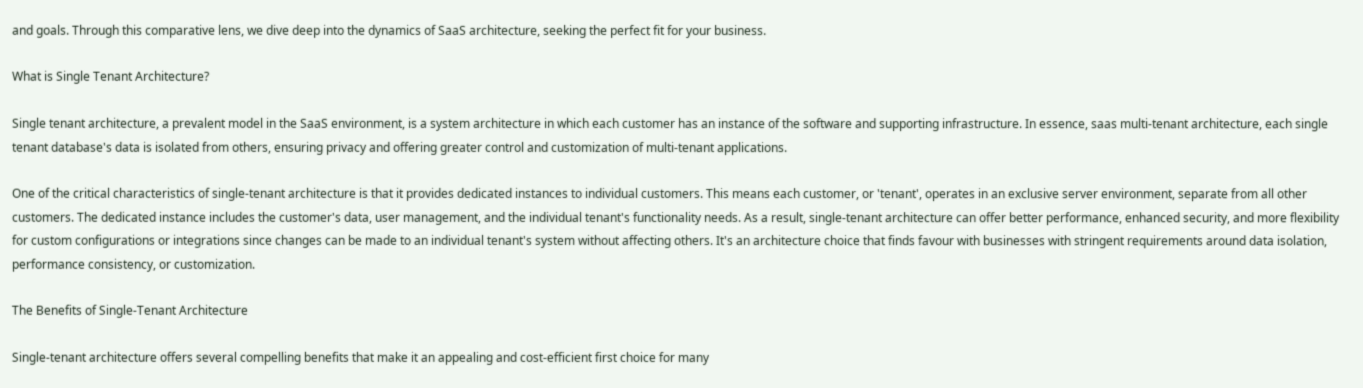and goals. Through this comparative lens, we dive deep into the dynamics of SaaS architecture, seeking the perfect fit for your business.

What is Single Tenant Architecture?

Single tenant architecture, a prevalent model in the SaaS environment, is a system architecture in which each customer has an instance of the software and supporting infrastructure. In essence, saas multi-tenant architecture, each single tenant database's data is isolated from others, ensuring privacy and offering greater control and customization of multi-tenant applications.

One of the critical characteristics of single-tenant architecture is that it provides dedicated instances to individual customers. This means each customer, or 'tenant', operates in an exclusive server environment, separate from all other customers. The dedicated instance includes the customer's data, user management, and the individual tenant's functionality needs. As a result, single-tenant architecture can offer better performance, enhanced security, and more flexibility for custom configurations or integrations since changes can be made to an individual tenant's system without affecting others. It's an architecture choice that finds favour with businesses with stringent requirements around data isolation, performance consistency, or customization.

The Benefits of Single-Tenant Architecture

Single-tenant architecture offers several compelling benefits that make it an appealing and cost-efficient first choice for many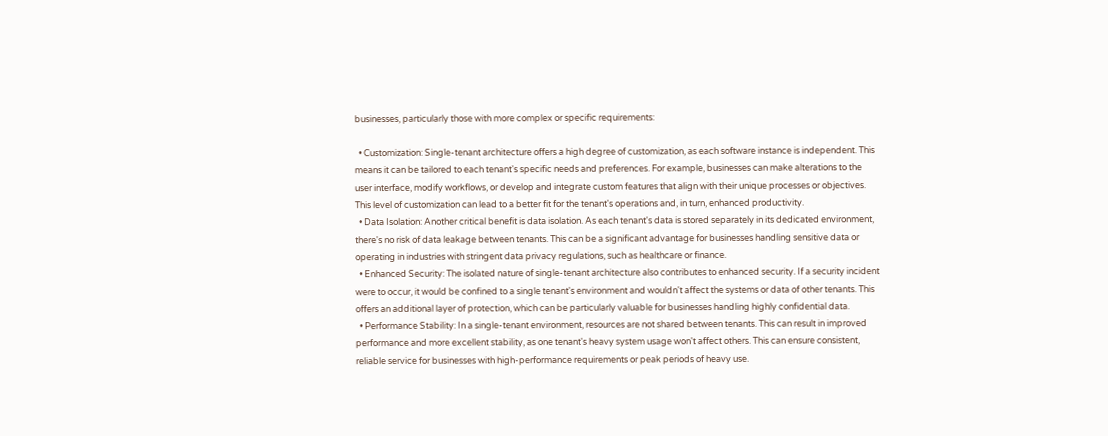businesses, particularly those with more complex or specific requirements:

  • Customization: Single-tenant architecture offers a high degree of customization, as each software instance is independent. This means it can be tailored to each tenant's specific needs and preferences. For example, businesses can make alterations to the user interface, modify workflows, or develop and integrate custom features that align with their unique processes or objectives. This level of customization can lead to a better fit for the tenant's operations and, in turn, enhanced productivity.
  • Data Isolation: Another critical benefit is data isolation. As each tenant's data is stored separately in its dedicated environment, there's no risk of data leakage between tenants. This can be a significant advantage for businesses handling sensitive data or operating in industries with stringent data privacy regulations, such as healthcare or finance.
  • Enhanced Security: The isolated nature of single-tenant architecture also contributes to enhanced security. If a security incident were to occur, it would be confined to a single tenant's environment and wouldn't affect the systems or data of other tenants. This offers an additional layer of protection, which can be particularly valuable for businesses handling highly confidential data.
  • Performance Stability: In a single-tenant environment, resources are not shared between tenants. This can result in improved performance and more excellent stability, as one tenant's heavy system usage won't affect others. This can ensure consistent, reliable service for businesses with high-performance requirements or peak periods of heavy use.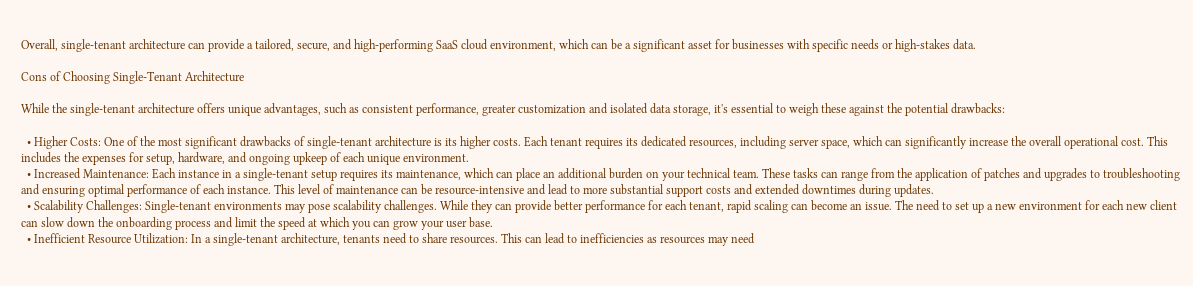Overall, single-tenant architecture can provide a tailored, secure, and high-performing SaaS cloud environment, which can be a significant asset for businesses with specific needs or high-stakes data.

Cons of Choosing Single-Tenant Architecture

While the single-tenant architecture offers unique advantages, such as consistent performance, greater customization and isolated data storage, it's essential to weigh these against the potential drawbacks:

  • Higher Costs: One of the most significant drawbacks of single-tenant architecture is its higher costs. Each tenant requires its dedicated resources, including server space, which can significantly increase the overall operational cost. This includes the expenses for setup, hardware, and ongoing upkeep of each unique environment.
  • Increased Maintenance: Each instance in a single-tenant setup requires its maintenance, which can place an additional burden on your technical team. These tasks can range from the application of patches and upgrades to troubleshooting and ensuring optimal performance of each instance. This level of maintenance can be resource-intensive and lead to more substantial support costs and extended downtimes during updates.
  • Scalability Challenges: Single-tenant environments may pose scalability challenges. While they can provide better performance for each tenant, rapid scaling can become an issue. The need to set up a new environment for each new client can slow down the onboarding process and limit the speed at which you can grow your user base.
  • Inefficient Resource Utilization: In a single-tenant architecture, tenants need to share resources. This can lead to inefficiencies as resources may need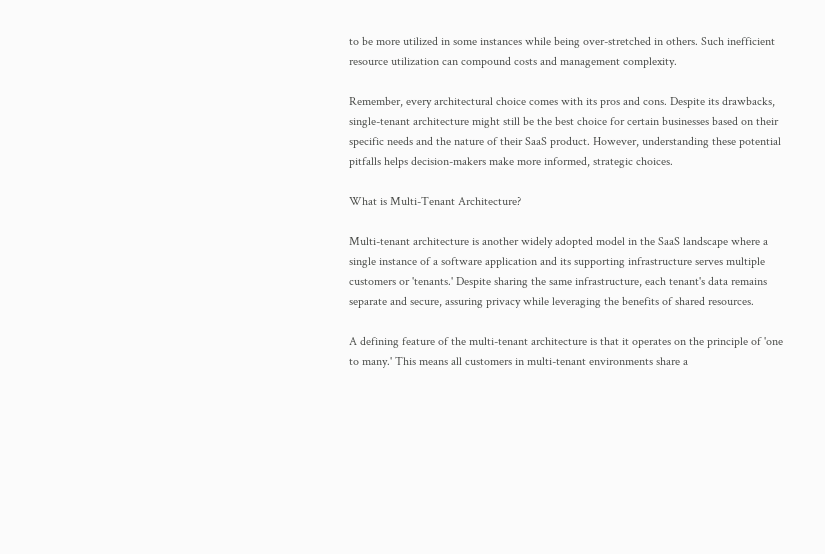to be more utilized in some instances while being over-stretched in others. Such inefficient resource utilization can compound costs and management complexity.

Remember, every architectural choice comes with its pros and cons. Despite its drawbacks, single-tenant architecture might still be the best choice for certain businesses based on their specific needs and the nature of their SaaS product. However, understanding these potential pitfalls helps decision-makers make more informed, strategic choices.

What is Multi-Tenant Architecture?

Multi-tenant architecture is another widely adopted model in the SaaS landscape where a single instance of a software application and its supporting infrastructure serves multiple customers or 'tenants.' Despite sharing the same infrastructure, each tenant's data remains separate and secure, assuring privacy while leveraging the benefits of shared resources.

A defining feature of the multi-tenant architecture is that it operates on the principle of 'one to many.' This means all customers in multi-tenant environments share a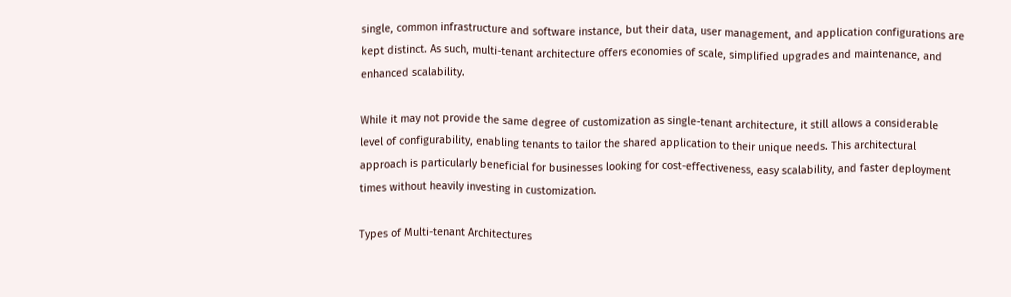single, common infrastructure and software instance, but their data, user management, and application configurations are kept distinct. As such, multi-tenant architecture offers economies of scale, simplified upgrades and maintenance, and enhanced scalability.

While it may not provide the same degree of customization as single-tenant architecture, it still allows a considerable level of configurability, enabling tenants to tailor the shared application to their unique needs. This architectural approach is particularly beneficial for businesses looking for cost-effectiveness, easy scalability, and faster deployment times without heavily investing in customization.

Types of Multi-tenant Architectures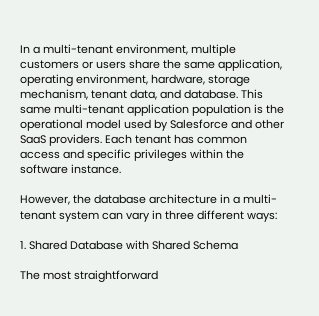In a multi-tenant environment, multiple customers or users share the same application, operating environment, hardware, storage mechanism, tenant data, and database. This same multi-tenant application population is the operational model used by Salesforce and other SaaS providers. Each tenant has common access and specific privileges within the software instance.

However, the database architecture in a multi-tenant system can vary in three different ways:

1. Shared Database with Shared Schema

The most straightforward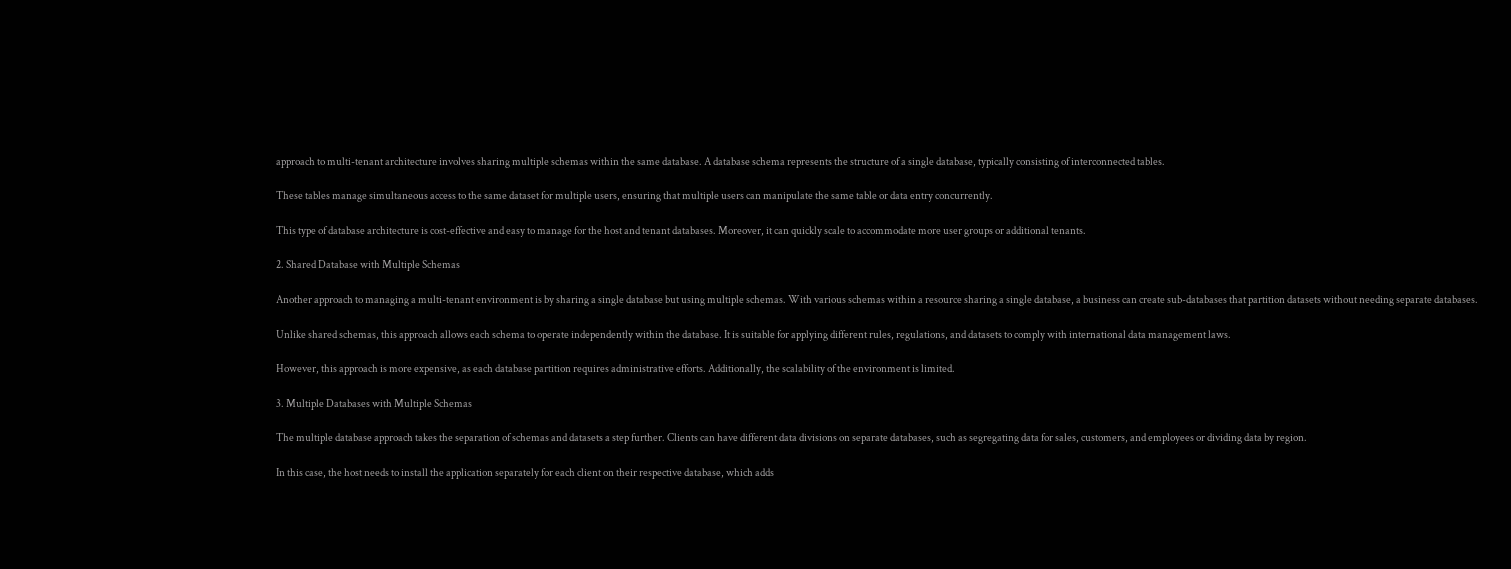approach to multi-tenant architecture involves sharing multiple schemas within the same database. A database schema represents the structure of a single database, typically consisting of interconnected tables.

These tables manage simultaneous access to the same dataset for multiple users, ensuring that multiple users can manipulate the same table or data entry concurrently.

This type of database architecture is cost-effective and easy to manage for the host and tenant databases. Moreover, it can quickly scale to accommodate more user groups or additional tenants.

2. Shared Database with Multiple Schemas

Another approach to managing a multi-tenant environment is by sharing a single database but using multiple schemas. With various schemas within a resource sharing a single database, a business can create sub-databases that partition datasets without needing separate databases.

Unlike shared schemas, this approach allows each schema to operate independently within the database. It is suitable for applying different rules, regulations, and datasets to comply with international data management laws.

However, this approach is more expensive, as each database partition requires administrative efforts. Additionally, the scalability of the environment is limited.

3. Multiple Databases with Multiple Schemas

The multiple database approach takes the separation of schemas and datasets a step further. Clients can have different data divisions on separate databases, such as segregating data for sales, customers, and employees or dividing data by region.

In this case, the host needs to install the application separately for each client on their respective database, which adds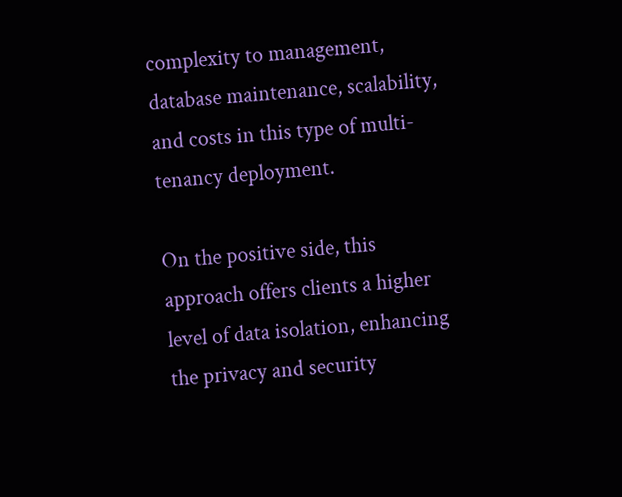complexity to management, database maintenance, scalability, and costs in this type of multi-tenancy deployment.

On the positive side, this approach offers clients a higher level of data isolation, enhancing the privacy and security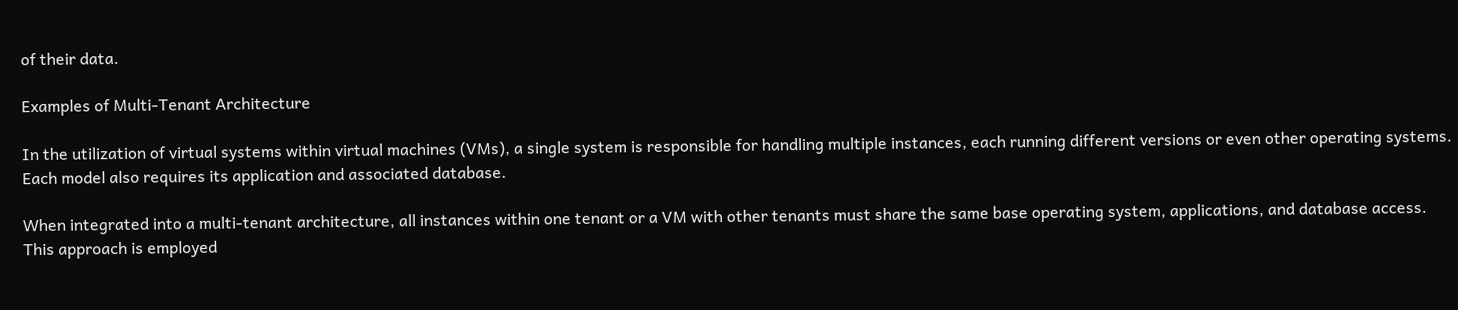of their data.

Examples of Multi-Tenant Architecture

In the utilization of virtual systems within virtual machines (VMs), a single system is responsible for handling multiple instances, each running different versions or even other operating systems. Each model also requires its application and associated database.

When integrated into a multi-tenant architecture, all instances within one tenant or a VM with other tenants must share the same base operating system, applications, and database access. This approach is employed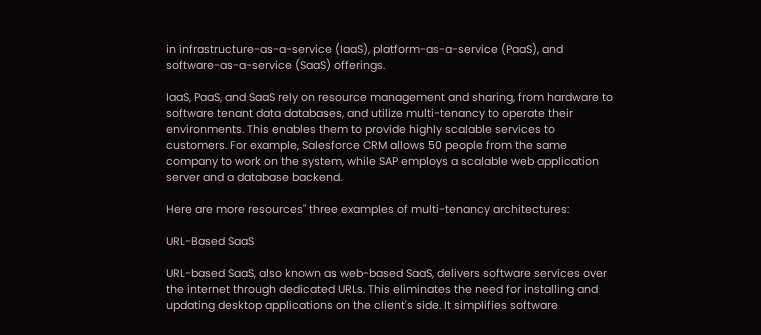in infrastructure-as-a-service (IaaS), platform-as-a-service (PaaS), and software-as-a-service (SaaS) offerings.

IaaS, PaaS, and SaaS rely on resource management and sharing, from hardware to software tenant data databases, and utilize multi-tenancy to operate their environments. This enables them to provide highly scalable services to customers. For example, Salesforce CRM allows 50 people from the same company to work on the system, while SAP employs a scalable web application server and a database backend.

Here are more resources" three examples of multi-tenancy architectures:

URL-Based SaaS

URL-based SaaS, also known as web-based SaaS, delivers software services over the internet through dedicated URLs. This eliminates the need for installing and updating desktop applications on the client's side. It simplifies software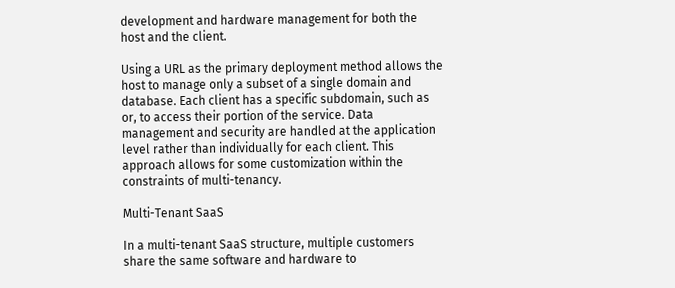development and hardware management for both the host and the client.

Using a URL as the primary deployment method allows the host to manage only a subset of a single domain and database. Each client has a specific subdomain, such as or, to access their portion of the service. Data management and security are handled at the application level rather than individually for each client. This approach allows for some customization within the constraints of multi-tenancy.

Multi-Tenant SaaS

In a multi-tenant SaaS structure, multiple customers share the same software and hardware to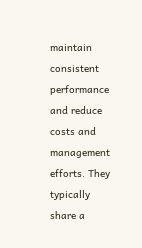maintain consistent performance and reduce costs and management efforts. They typically share a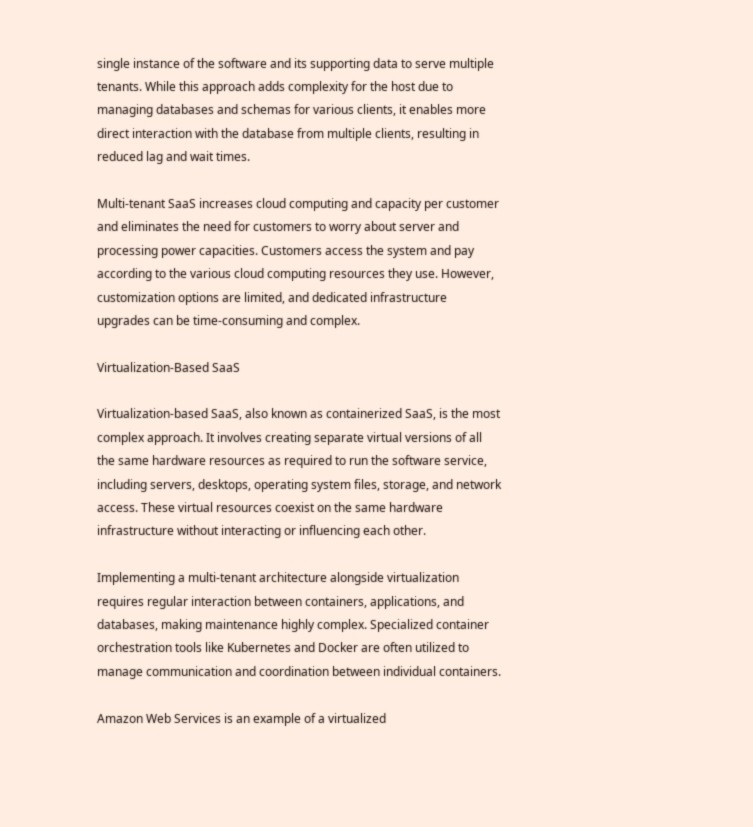single instance of the software and its supporting data to serve multiple tenants. While this approach adds complexity for the host due to managing databases and schemas for various clients, it enables more direct interaction with the database from multiple clients, resulting in reduced lag and wait times.

Multi-tenant SaaS increases cloud computing and capacity per customer and eliminates the need for customers to worry about server and processing power capacities. Customers access the system and pay according to the various cloud computing resources they use. However, customization options are limited, and dedicated infrastructure upgrades can be time-consuming and complex.

Virtualization-Based SaaS

Virtualization-based SaaS, also known as containerized SaaS, is the most complex approach. It involves creating separate virtual versions of all the same hardware resources as required to run the software service, including servers, desktops, operating system files, storage, and network access. These virtual resources coexist on the same hardware infrastructure without interacting or influencing each other.

Implementing a multi-tenant architecture alongside virtualization requires regular interaction between containers, applications, and databases, making maintenance highly complex. Specialized container orchestration tools like Kubernetes and Docker are often utilized to manage communication and coordination between individual containers.

Amazon Web Services is an example of a virtualized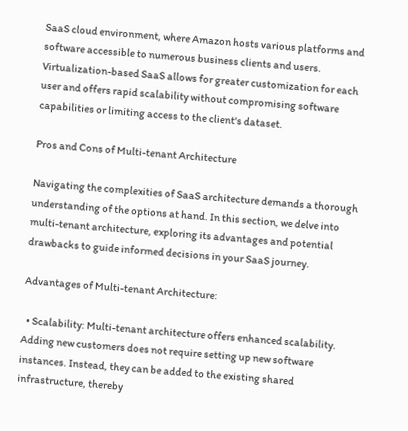SaaS cloud environment, where Amazon hosts various platforms and software accessible to numerous business clients and users. Virtualization-based SaaS allows for greater customization for each user and offers rapid scalability without compromising software capabilities or limiting access to the client's dataset.

Pros and Cons of Multi-tenant Architecture

Navigating the complexities of SaaS architecture demands a thorough understanding of the options at hand. In this section, we delve into multi-tenant architecture, exploring its advantages and potential drawbacks to guide informed decisions in your SaaS journey.

Advantages of Multi-tenant Architecture:

  • Scalability: Multi-tenant architecture offers enhanced scalability. Adding new customers does not require setting up new software instances. Instead, they can be added to the existing shared infrastructure, thereby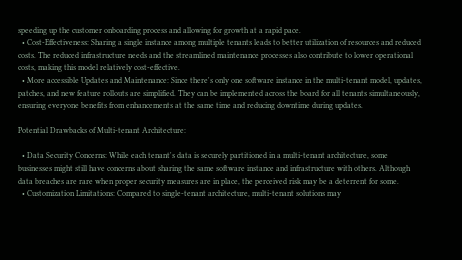speeding up the customer onboarding process and allowing for growth at a rapid pace.
  • Cost-Effectiveness: Sharing a single instance among multiple tenants leads to better utilization of resources and reduced costs. The reduced infrastructure needs and the streamlined maintenance processes also contribute to lower operational costs, making this model relatively cost-effective.
  • More accessible Updates and Maintenance: Since there's only one software instance in the multi-tenant model, updates, patches, and new feature rollouts are simplified. They can be implemented across the board for all tenants simultaneously, ensuring everyone benefits from enhancements at the same time and reducing downtime during updates.

Potential Drawbacks of Multi-tenant Architecture:

  • Data Security Concerns: While each tenant's data is securely partitioned in a multi-tenant architecture, some businesses might still have concerns about sharing the same software instance and infrastructure with others. Although data breaches are rare when proper security measures are in place, the perceived risk may be a deterrent for some.
  • Customization Limitations: Compared to single-tenant architecture, multi-tenant solutions may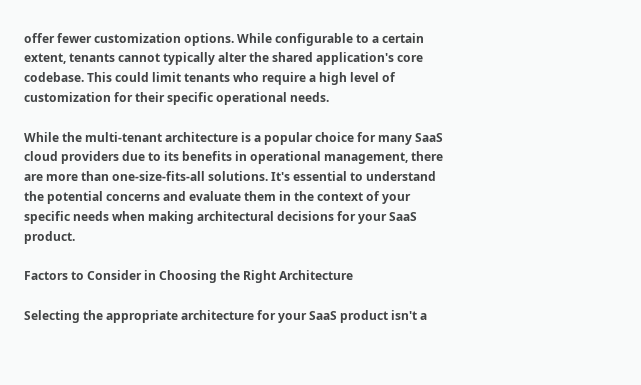offer fewer customization options. While configurable to a certain extent, tenants cannot typically alter the shared application's core codebase. This could limit tenants who require a high level of customization for their specific operational needs.

While the multi-tenant architecture is a popular choice for many SaaS cloud providers due to its benefits in operational management, there are more than one-size-fits-all solutions. It's essential to understand the potential concerns and evaluate them in the context of your specific needs when making architectural decisions for your SaaS product.

Factors to Consider in Choosing the Right Architecture

Selecting the appropriate architecture for your SaaS product isn't a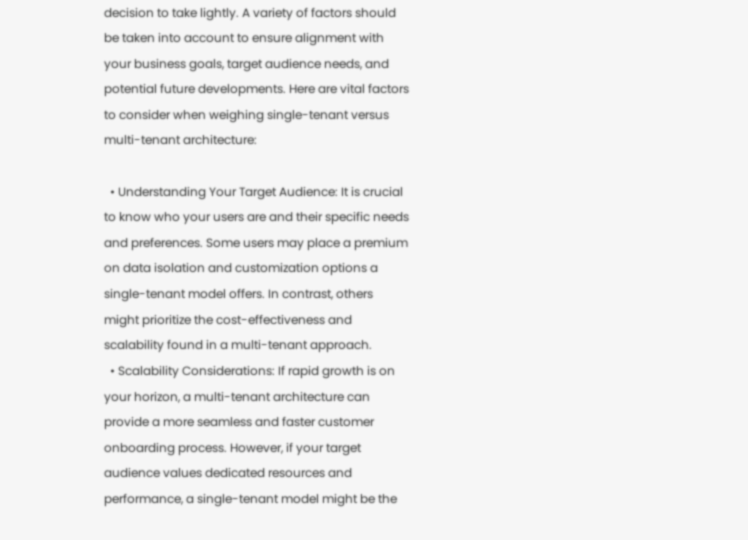decision to take lightly. A variety of factors should be taken into account to ensure alignment with your business goals, target audience needs, and potential future developments. Here are vital factors to consider when weighing single-tenant versus multi-tenant architecture:

  • Understanding Your Target Audience: It is crucial to know who your users are and their specific needs and preferences. Some users may place a premium on data isolation and customization options a single-tenant model offers. In contrast, others might prioritize the cost-effectiveness and scalability found in a multi-tenant approach.
  • Scalability Considerations: If rapid growth is on your horizon, a multi-tenant architecture can provide a more seamless and faster customer onboarding process. However, if your target audience values dedicated resources and performance, a single-tenant model might be the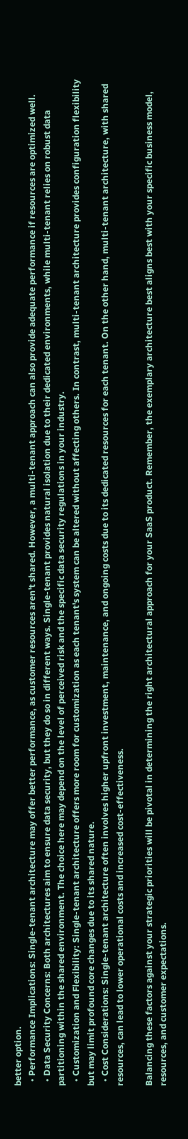better option.
  • Performance Implications: Single-tenant architecture may offer better performance, as customer resources aren't shared. However, a multi-tenant approach can also provide adequate performance if resources are optimized well.
  • Data Security Concerns: Both architectures aim to ensure data security, but they do so in different ways. Single-tenant provides natural isolation due to their dedicated environments, while multi-tenant relies on robust data partitioning within the shared environment. The choice here may depend on the level of perceived risk and the specific data security regulations in your industry.
  • Customization and Flexibility: Single-tenant architecture offers more room for customization as each tenant's system can be altered without affecting others. In contrast, multi-tenant architecture provides configuration flexibility but may limit profound core changes due to its shared nature.
  • Cost Considerations: Single-tenant architecture often involves higher upfront investment, maintenance, and ongoing costs due to its dedicated resources for each tenant. On the other hand, multi-tenant architecture, with shared resources, can lead to lower operational costs and increased cost-effectiveness.

Balancing these factors against your strategic priorities will be pivotal in determining the right architectural approach for your SaaS product. Remember, the exemplary architecture best aligns best with your specific business model, resources, and customer expectations.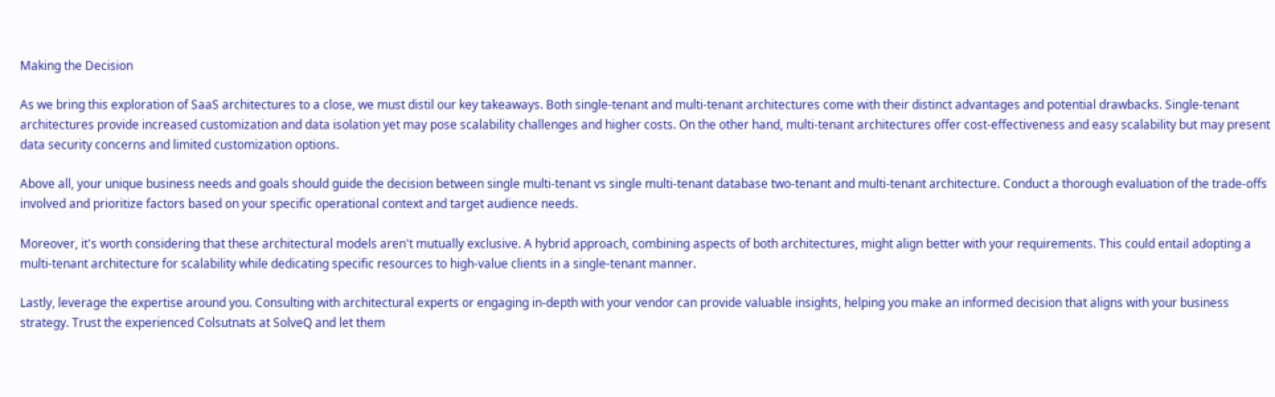Making the Decision

As we bring this exploration of SaaS architectures to a close, we must distil our key takeaways. Both single-tenant and multi-tenant architectures come with their distinct advantages and potential drawbacks. Single-tenant architectures provide increased customization and data isolation yet may pose scalability challenges and higher costs. On the other hand, multi-tenant architectures offer cost-effectiveness and easy scalability but may present data security concerns and limited customization options.

Above all, your unique business needs and goals should guide the decision between single multi-tenant vs single multi-tenant database two-tenant and multi-tenant architecture. Conduct a thorough evaluation of the trade-offs involved and prioritize factors based on your specific operational context and target audience needs.

Moreover, it's worth considering that these architectural models aren't mutually exclusive. A hybrid approach, combining aspects of both architectures, might align better with your requirements. This could entail adopting a multi-tenant architecture for scalability while dedicating specific resources to high-value clients in a single-tenant manner.

Lastly, leverage the expertise around you. Consulting with architectural experts or engaging in-depth with your vendor can provide valuable insights, helping you make an informed decision that aligns with your business strategy. Trust the experienced Colsutnats at SolveQ and let them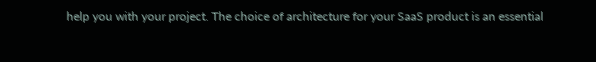help you with your project. The choice of architecture for your SaaS product is an essential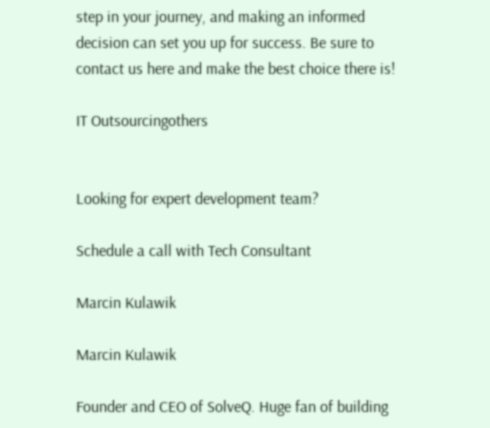step in your journey, and making an informed decision can set you up for success. Be sure to contact us here and make the best choice there is!

IT Outsourcingothers


Looking for expert development team?

Schedule a call with Tech Consultant

Marcin Kulawik

Marcin Kulawik

Founder and CEO of SolveQ. Huge fan of building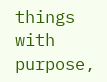things with purpose,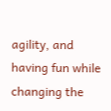agility, and having fun while changing the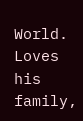World. Loves his family,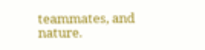teammates, and nature.